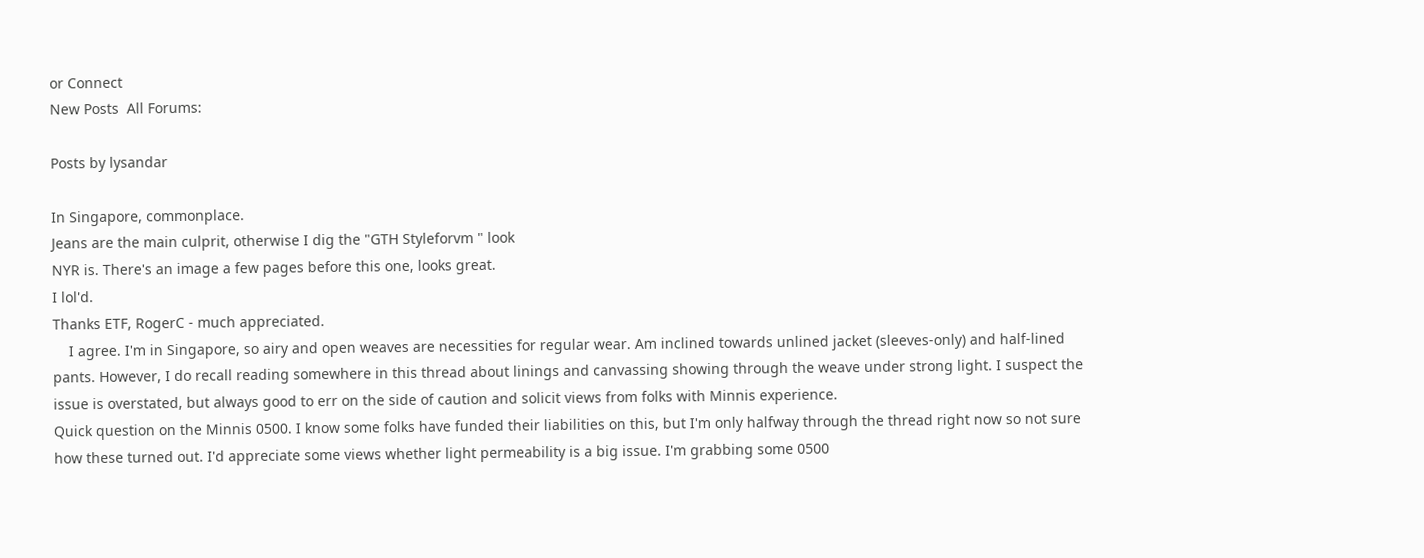or Connect
New Posts  All Forums:

Posts by lysandar

In Singapore, commonplace.
Jeans are the main culprit, otherwise I dig the "GTH Styleforvm " look
NYR is. There's an image a few pages before this one, looks great.
I lol'd.
Thanks ETF, RogerC - much appreciated.
    I agree. I'm in Singapore, so airy and open weaves are necessities for regular wear. Am inclined towards unlined jacket (sleeves-only) and half-lined pants. However, I do recall reading somewhere in this thread about linings and canvassing showing through the weave under strong light. I suspect the issue is overstated, but always good to err on the side of caution and solicit views from folks with Minnis experience.
Quick question on the Minnis 0500. I know some folks have funded their liabilities on this, but I'm only halfway through the thread right now so not sure how these turned out. I'd appreciate some views whether light permeability is a big issue. I'm grabbing some 0500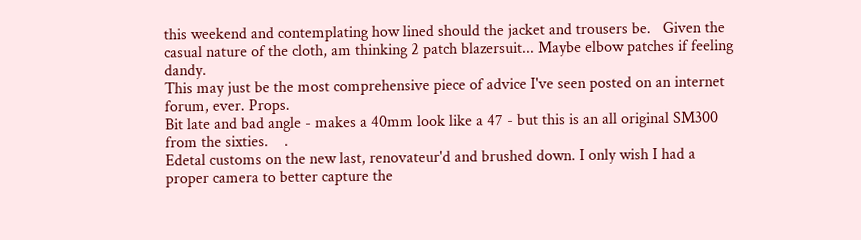this weekend and contemplating how lined should the jacket and trousers be.   Given the casual nature of the cloth, am thinking 2 patch blazersuit... Maybe elbow patches if feeling dandy.
This may just be the most comprehensive piece of advice I've seen posted on an internet forum, ever. Props.
Bit late and bad angle - makes a 40mm look like a 47 - but this is an all original SM300 from the sixties.    .
Edetal customs on the new last, renovateur'd and brushed down. I only wish I had a proper camera to better capture the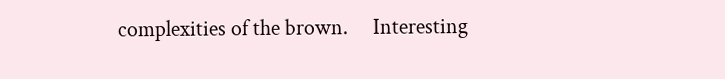complexities of the brown.     Interesting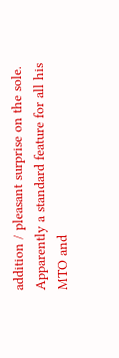addition / pleasant surprise on the sole. Apparently a standard feature for all his MTO and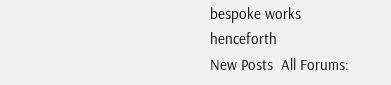bespoke works henceforth
New Posts  All Forums: